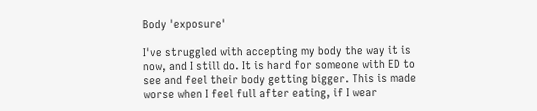Body 'exposure'

I've struggled with accepting my body the way it is now, and I still do. It is hard for someone with ED to see and feel their body getting bigger. This is made worse when I feel full after eating, if I wear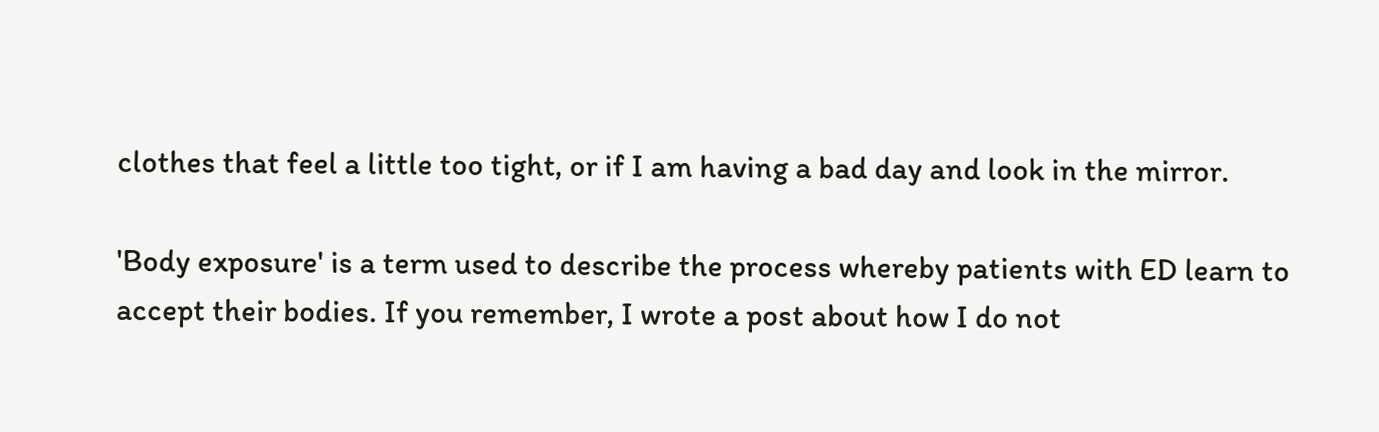clothes that feel a little too tight, or if I am having a bad day and look in the mirror.

'Body exposure' is a term used to describe the process whereby patients with ED learn to accept their bodies. If you remember, I wrote a post about how I do not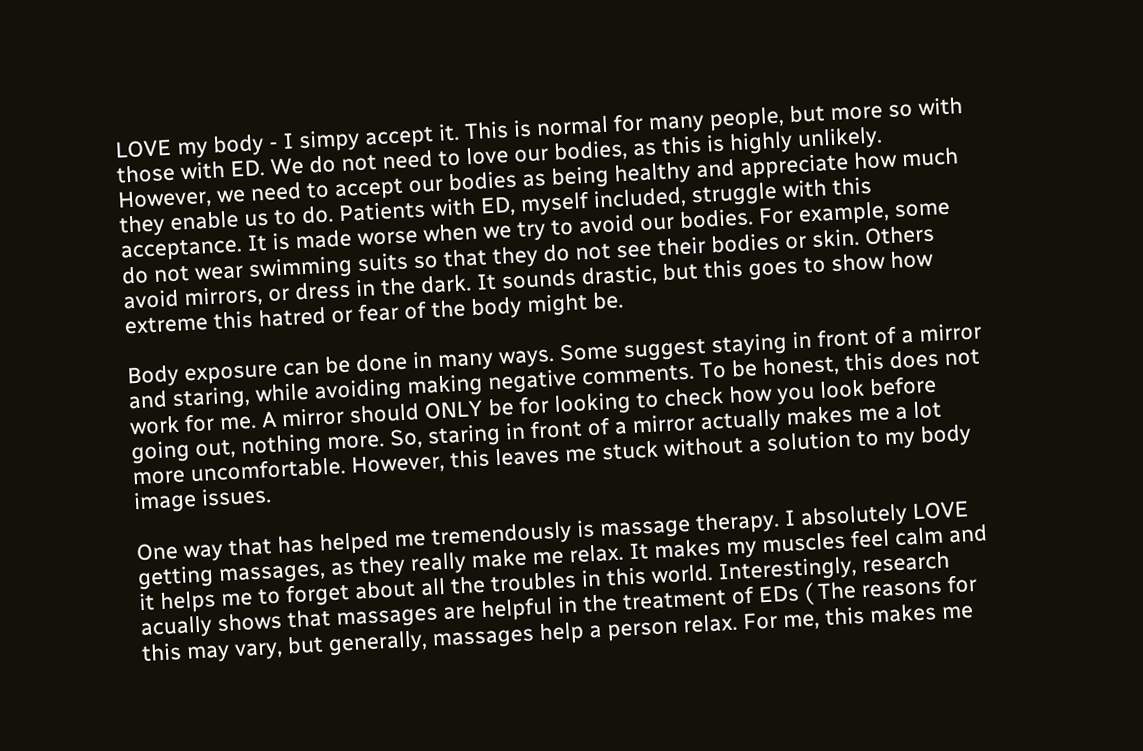LOVE my body - I simpy accept it. This is normal for many people, but more so with those with ED. We do not need to love our bodies, as this is highly unlikely. However, we need to accept our bodies as being healthy and appreciate how much they enable us to do. Patients with ED, myself included, struggle with this acceptance. It is made worse when we try to avoid our bodies. For example, some do not wear swimming suits so that they do not see their bodies or skin. Others avoid mirrors, or dress in the dark. It sounds drastic, but this goes to show how extreme this hatred or fear of the body might be.

Body exposure can be done in many ways. Some suggest staying in front of a mirror and staring, while avoiding making negative comments. To be honest, this does not work for me. A mirror should ONLY be for looking to check how you look before going out, nothing more. So, staring in front of a mirror actually makes me a lot more uncomfortable. However, this leaves me stuck without a solution to my body image issues.

One way that has helped me tremendously is massage therapy. I absolutely LOVE getting massages, as they really make me relax. It makes my muscles feel calm and it helps me to forget about all the troubles in this world. Interestingly, research acually shows that massages are helpful in the treatment of EDs ( The reasons for this may vary, but generally, massages help a person relax. For me, this makes me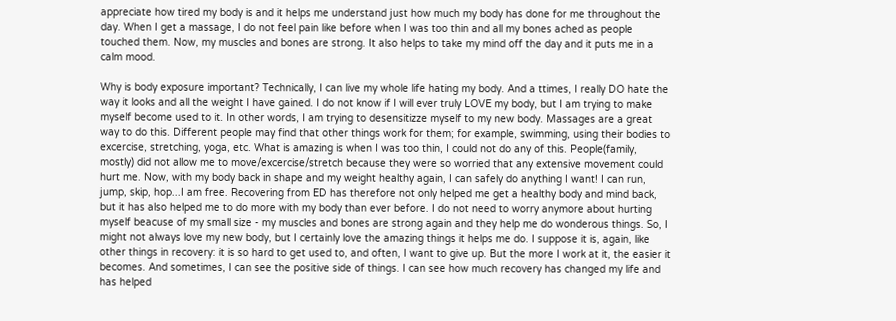appreciate how tired my body is and it helps me understand just how much my body has done for me throughout the day. When I get a massage, I do not feel pain like before when I was too thin and all my bones ached as people touched them. Now, my muscles and bones are strong. It also helps to take my mind off the day and it puts me in a calm mood.

Why is body exposure important? Technically, I can live my whole life hating my body. And a ttimes, I really DO hate the way it looks and all the weight I have gained. I do not know if I will ever truly LOVE my body, but I am trying to make myself become used to it. In other words, I am trying to desensitizze myself to my new body. Massages are a great way to do this. Different people may find that other things work for them; for example, swimming, using their bodies to excercise, stretching, yoga, etc. What is amazing is when I was too thin, I could not do any of this. People(family, mostly) did not allow me to move/excercise/stretch because they were so worried that any extensive movement could hurt me. Now, with my body back in shape and my weight healthy again, I can safely do anything I want! I can run, jump, skip, hop...I am free. Recovering from ED has therefore not only helped me get a healthy body and mind back, but it has also helped me to do more with my body than ever before. I do not need to worry anymore about hurting myself beacuse of my small size - my muscles and bones are strong again and they help me do wonderous things. So, I might not always love my new body, but I certainly love the amazing things it helps me do. I suppose it is, again, like other things in recovery: it is so hard to get used to, and often, I want to give up. But the more I work at it, the easier it becomes. And sometimes, I can see the positive side of things. I can see how much recovery has changed my life and has helped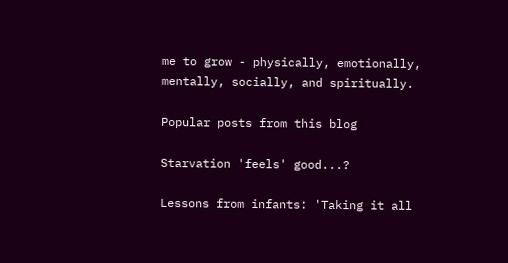me to grow - physically, emotionally, mentally, socially, and spiritually.

Popular posts from this blog

Starvation 'feels' good...?

Lessons from infants: 'Taking it all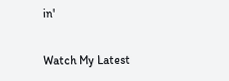in'

Watch My Latest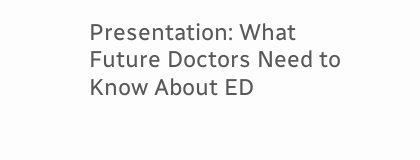Presentation: What Future Doctors Need to Know About ED